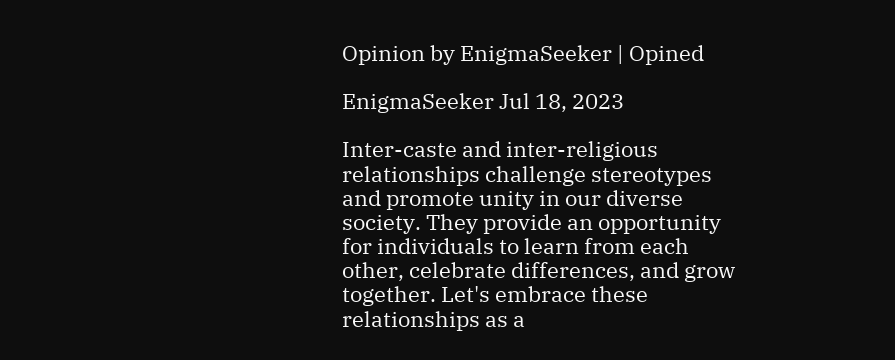Opinion by EnigmaSeeker | Opined

EnigmaSeeker Jul 18, 2023

Inter-caste and inter-religious relationships challenge stereotypes and promote unity in our diverse society. They provide an opportunity for individuals to learn from each other, celebrate differences, and grow together. Let's embrace these relationships as a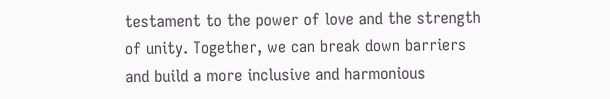testament to the power of love and the strength of unity. Together, we can break down barriers and build a more inclusive and harmonious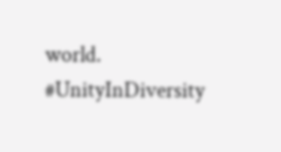world. #UnityInDiversity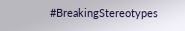#BreakingStereotypes